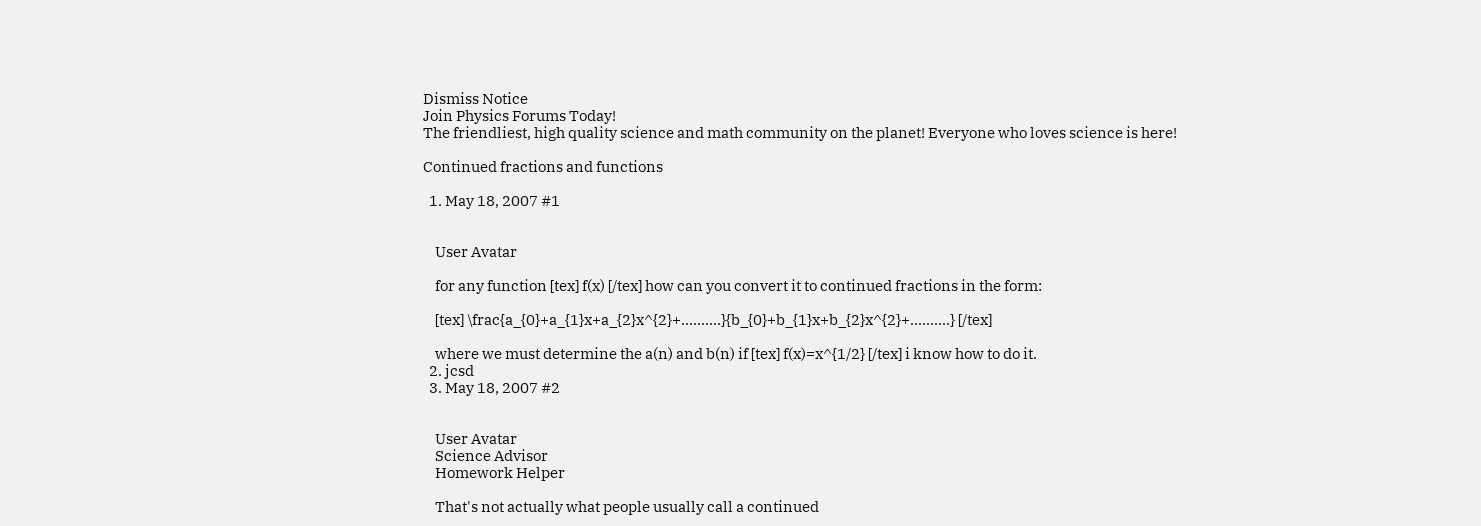Dismiss Notice
Join Physics Forums Today!
The friendliest, high quality science and math community on the planet! Everyone who loves science is here!

Continued fractions and functions

  1. May 18, 2007 #1


    User Avatar

    for any function [tex] f(x) [/tex] how can you convert it to continued fractions in the form:

    [tex] \frac{a_{0}+a_{1}x+a_{2}x^{2}+..........}{b_{0}+b_{1}x+b_{2}x^{2}+..........} [/tex]

    where we must determine the a(n) and b(n) if [tex] f(x)=x^{1/2} [/tex] i know how to do it.
  2. jcsd
  3. May 18, 2007 #2


    User Avatar
    Science Advisor
    Homework Helper

    That's not actually what people usually call a continued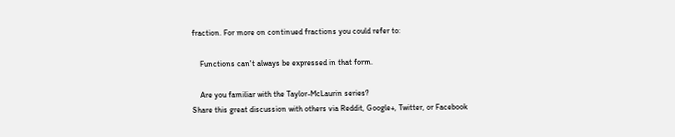fraction. For more on continued fractions you could refer to:

    Functions can't always be expressed in that form.

    Are you familiar with the Taylor-McLaurin series?
Share this great discussion with others via Reddit, Google+, Twitter, or Facebook